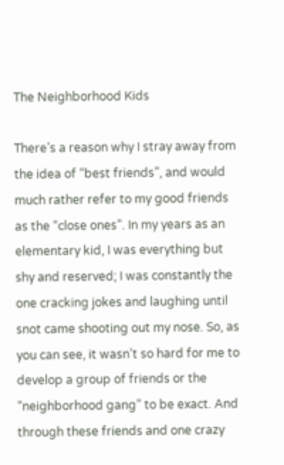The Neighborhood Kids

There’s a reason why I stray away from the idea of “best friends”, and would much rather refer to my good friends as the “close ones”. In my years as an elementary kid, I was everything but shy and reserved; I was constantly the one cracking jokes and laughing until snot came shooting out my nose. So, as you can see, it wasn’t so hard for me to develop a group of friends or the “neighborhood gang” to be exact. And through these friends and one crazy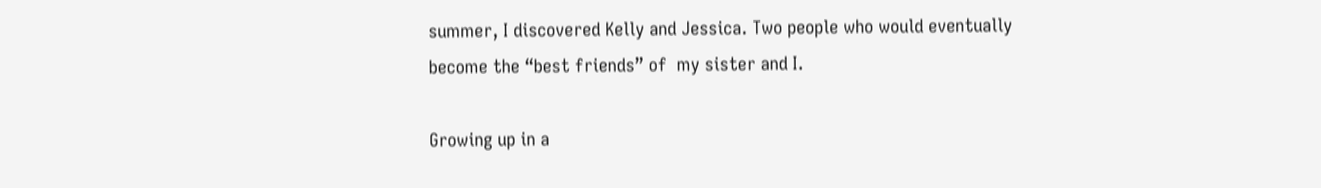summer, I discovered Kelly and Jessica. Two people who would eventually become the “best friends” of  my sister and I.

Growing up in a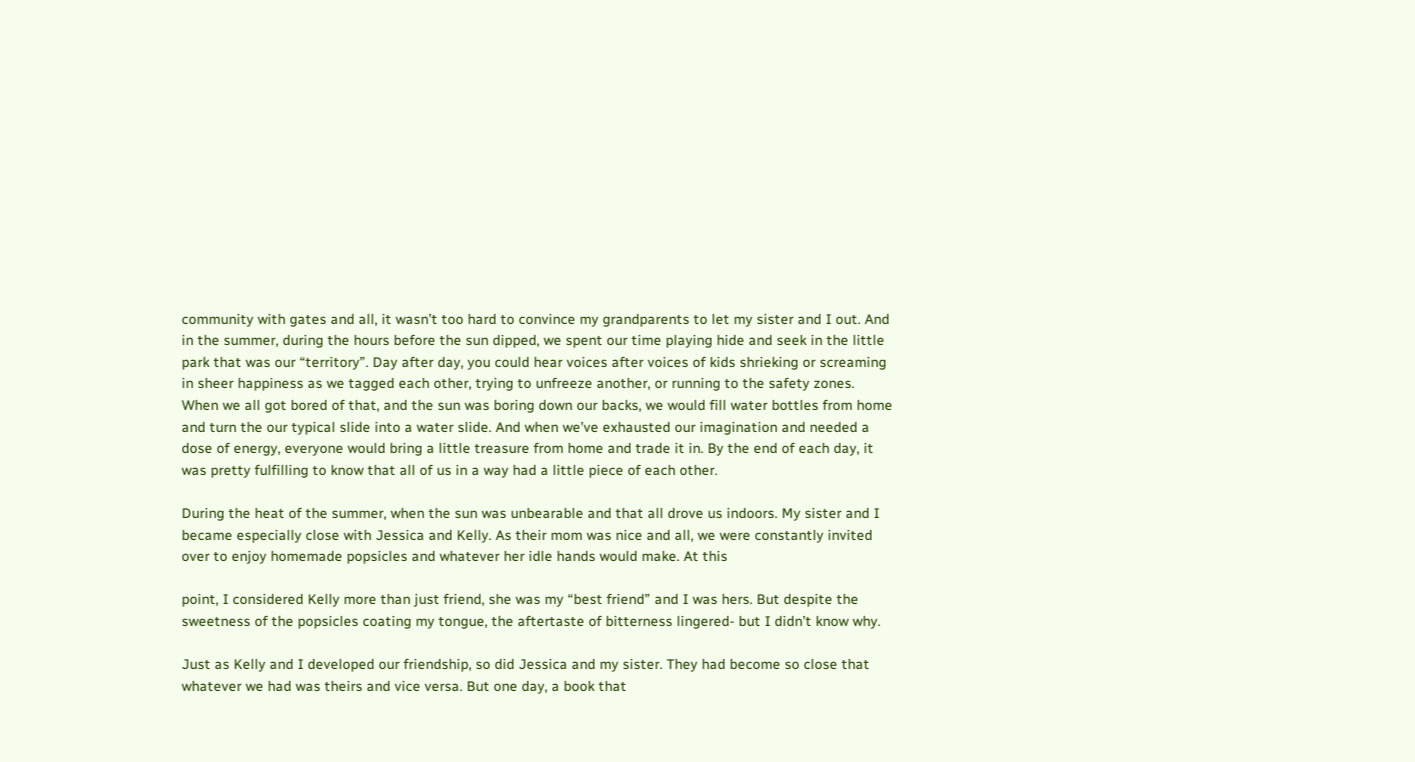community with gates and all, it wasn’t too hard to convince my grandparents to let my sister and I out. And in the summer, during the hours before the sun dipped, we spent our time playing hide and seek in the little park that was our “territory”. Day after day, you could hear voices after voices of kids shrieking or screaming in sheer happiness as we tagged each other, trying to unfreeze another, or running to the safety zones. When we all got bored of that, and the sun was boring down our backs, we would fill water bottles from home and turn the our typical slide into a water slide. And when we’ve exhausted our imagination and needed a dose of energy, everyone would bring a little treasure from home and trade it in. By the end of each day, it was pretty fulfilling to know that all of us in a way had a little piece of each other.

During the heat of the summer, when the sun was unbearable and that all drove us indoors. My sister and I became especially close with Jessica and Kelly. As their mom was nice and all, we were constantly invited over to enjoy homemade popsicles and whatever her idle hands would make. At this

point, I considered Kelly more than just friend, she was my “best friend” and I was hers. But despite the sweetness of the popsicles coating my tongue, the aftertaste of bitterness lingered- but I didn’t know why.

Just as Kelly and I developed our friendship, so did Jessica and my sister. They had become so close that whatever we had was theirs and vice versa. But one day, a book that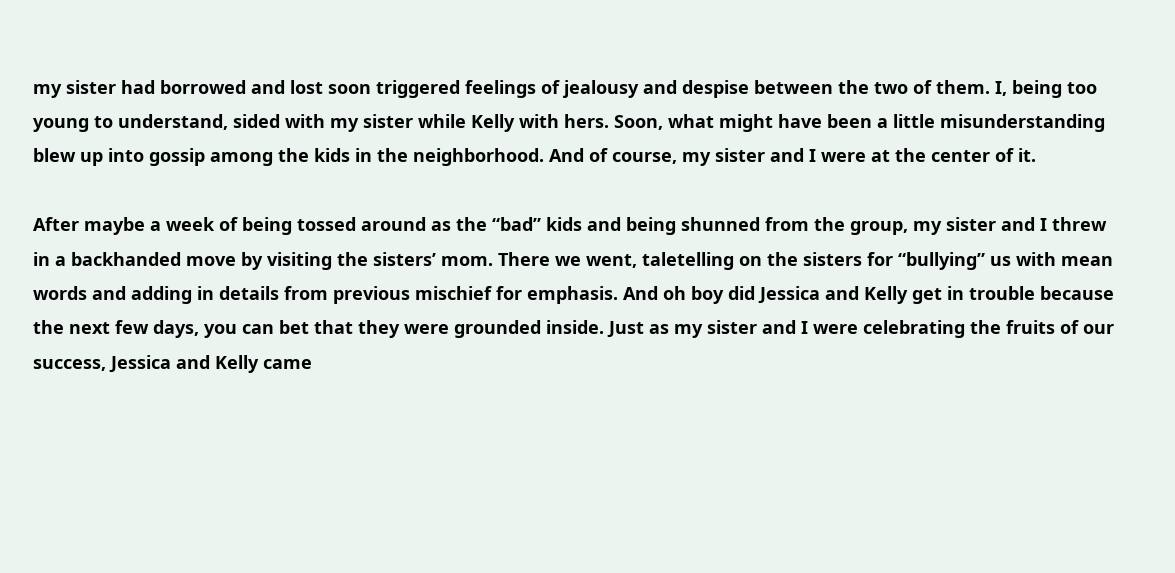my sister had borrowed and lost soon triggered feelings of jealousy and despise between the two of them. I, being too young to understand, sided with my sister while Kelly with hers. Soon, what might have been a little misunderstanding blew up into gossip among the kids in the neighborhood. And of course, my sister and I were at the center of it.

After maybe a week of being tossed around as the “bad” kids and being shunned from the group, my sister and I threw in a backhanded move by visiting the sisters’ mom. There we went, taletelling on the sisters for “bullying” us with mean words and adding in details from previous mischief for emphasis. And oh boy did Jessica and Kelly get in trouble because the next few days, you can bet that they were grounded inside. Just as my sister and I were celebrating the fruits of our success, Jessica and Kelly came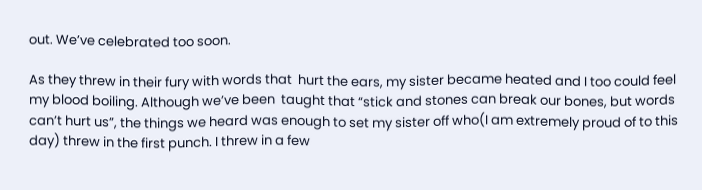out. We’ve celebrated too soon.

As they threw in their fury with words that  hurt the ears, my sister became heated and I too could feel my blood boiling. Although we’ve been  taught that “stick and stones can break our bones, but words can’t hurt us”, the things we heard was enough to set my sister off who(I am extremely proud of to this day) threw in the first punch. I threw in a few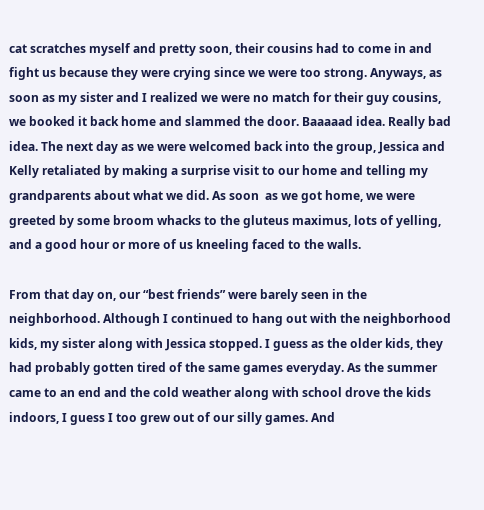cat scratches myself and pretty soon, their cousins had to come in and fight us because they were crying since we were too strong. Anyways, as soon as my sister and I realized we were no match for their guy cousins, we booked it back home and slammed the door. Baaaaad idea. Really bad idea. The next day as we were welcomed back into the group, Jessica and Kelly retaliated by making a surprise visit to our home and telling my grandparents about what we did. As soon  as we got home, we were greeted by some broom whacks to the gluteus maximus, lots of yelling, and a good hour or more of us kneeling faced to the walls.

From that day on, our “best friends” were barely seen in the neighborhood. Although I continued to hang out with the neighborhood kids, my sister along with Jessica stopped. I guess as the older kids, they had probably gotten tired of the same games everyday. As the summer came to an end and the cold weather along with school drove the kids indoors, I guess I too grew out of our silly games. And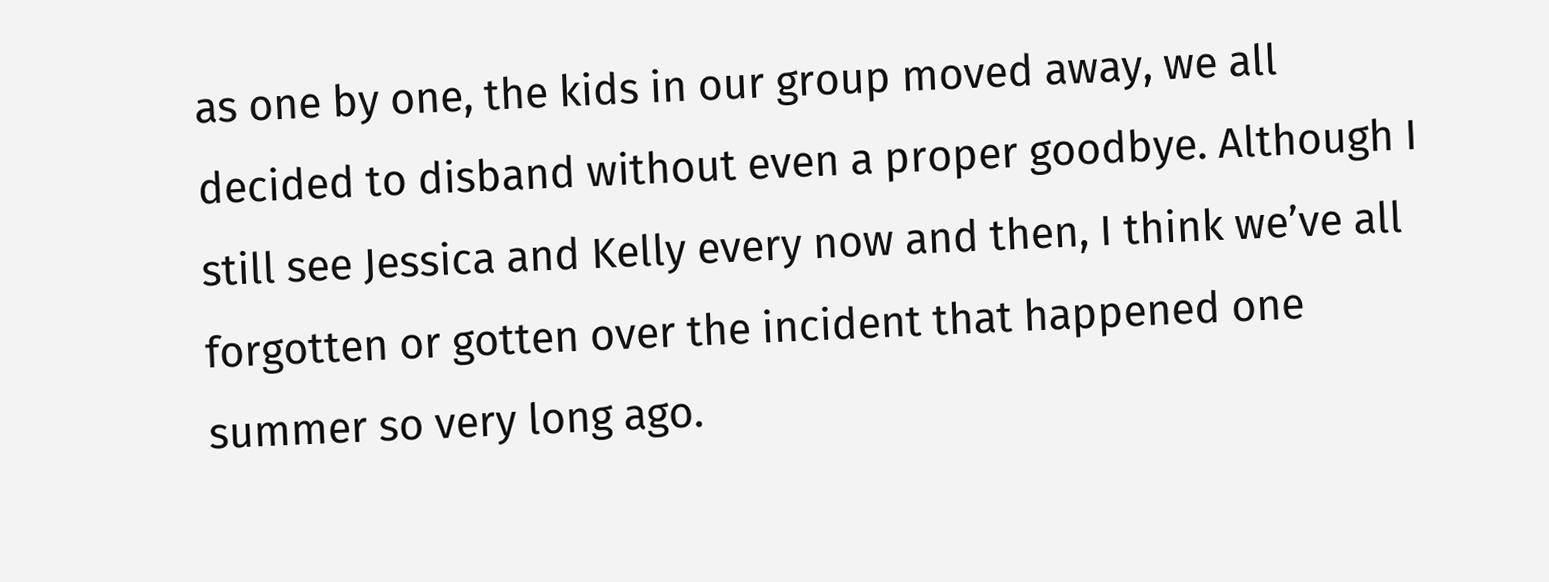as one by one, the kids in our group moved away, we all decided to disband without even a proper goodbye. Although I still see Jessica and Kelly every now and then, I think we’ve all forgotten or gotten over the incident that happened one summer so very long ago.